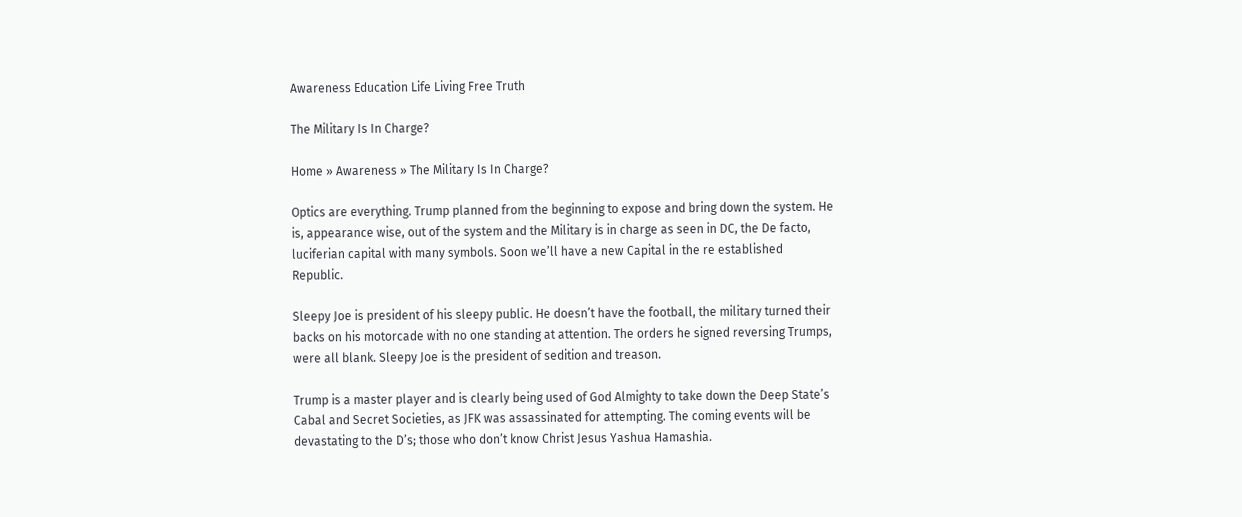Awareness Education Life Living Free Truth

The Military Is In Charge?

Home » Awareness » The Military Is In Charge?

Optics are everything. Trump planned from the beginning to expose and bring down the system. He is, appearance wise, out of the system and the Military is in charge as seen in DC, the De facto, luciferian capital with many symbols. Soon we’ll have a new Capital in the re established Republic.

Sleepy Joe is president of his sleepy public. He doesn’t have the football, the military turned their backs on his motorcade with no one standing at attention. The orders he signed reversing Trumps, were all blank. Sleepy Joe is the president of sedition and treason.

Trump is a master player and is clearly being used of God Almighty to take down the Deep State’s Cabal and Secret Societies, as JFK was assassinated for attempting. The coming events will be devastating to the D’s; those who don’t know Christ Jesus Yashua Hamashia.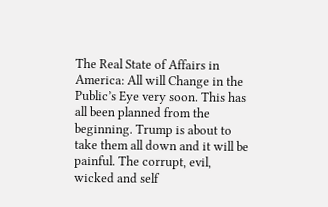The Real State of Affairs in America: All will Change in the Public’s Eye very soon. This has all been planned from the beginning. Trump is about to take them all down and it will be painful. The corrupt, evil, wicked and self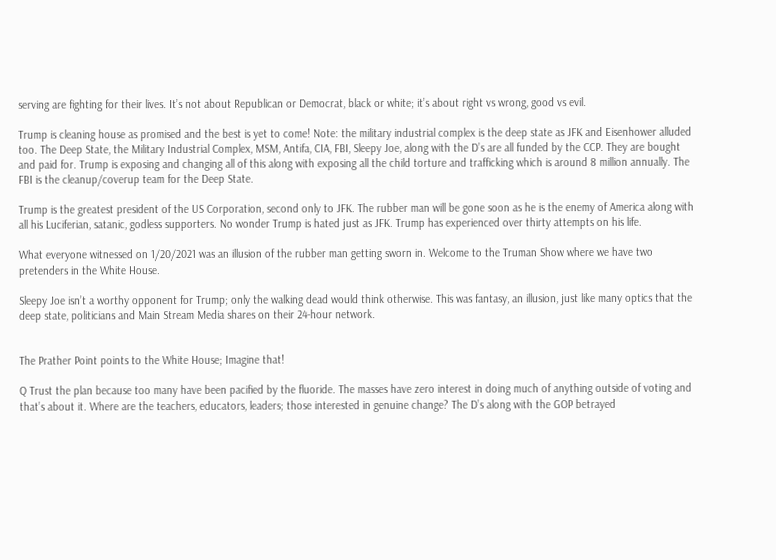serving are fighting for their lives. It’s not about Republican or Democrat, black or white; it’s about right vs wrong, good vs evil.

Trump is cleaning house as promised and the best is yet to come! Note: the military industrial complex is the deep state as JFK and Eisenhower alluded too. The Deep State, the Military Industrial Complex, MSM, Antifa, CIA, FBI, Sleepy Joe, along with the D’s are all funded by the CCP. They are bought and paid for. Trump is exposing and changing all of this along with exposing all the child torture and trafficking which is around 8 million annually. The FBI is the cleanup/coverup team for the Deep State.

Trump is the greatest president of the US Corporation, second only to JFK. The rubber man will be gone soon as he is the enemy of America along with all his Luciferian, satanic, godless supporters. No wonder Trump is hated just as JFK. Trump has experienced over thirty attempts on his life.

What everyone witnessed on 1/20/2021 was an illusion of the rubber man getting sworn in. Welcome to the Truman Show where we have two pretenders in the White House.

Sleepy Joe isn’t a worthy opponent for Trump; only the walking dead would think otherwise. This was fantasy, an illusion, just like many optics that the deep state, politicians and Main Stream Media shares on their 24-hour network.


The Prather Point points to the White House; Imagine that!

Q Trust the plan because too many have been pacified by the fluoride. The masses have zero interest in doing much of anything outside of voting and that’s about it. Where are the teachers, educators, leaders; those interested in genuine change? The D’s along with the GOP betrayed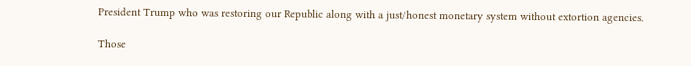President Trump who was restoring our Republic along with a just/honest monetary system without extortion agencies.

Those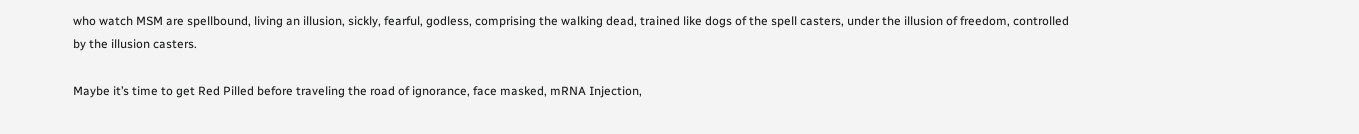who watch MSM are spellbound, living an illusion, sickly, fearful, godless, comprising the walking dead, trained like dogs of the spell casters, under the illusion of freedom, controlled by the illusion casters.

Maybe it’s time to get Red Pilled before traveling the road of ignorance, face masked, mRNA Injection,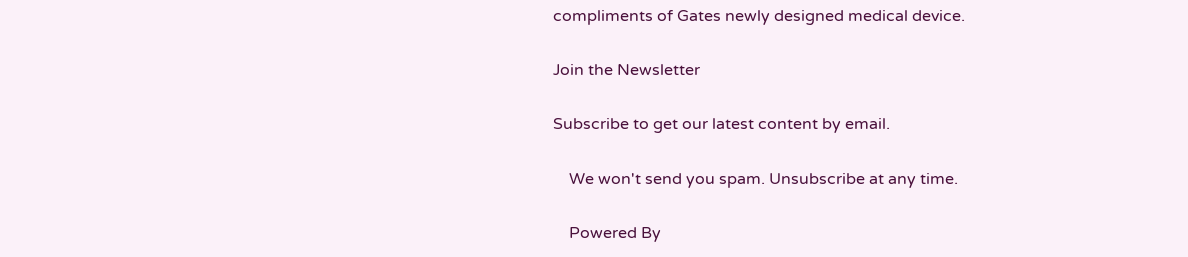compliments of Gates newly designed medical device.

Join the Newsletter

Subscribe to get our latest content by email.

    We won't send you spam. Unsubscribe at any time.

    Powered By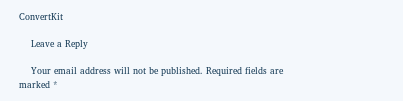ConvertKit

    Leave a Reply

    Your email address will not be published. Required fields are marked *